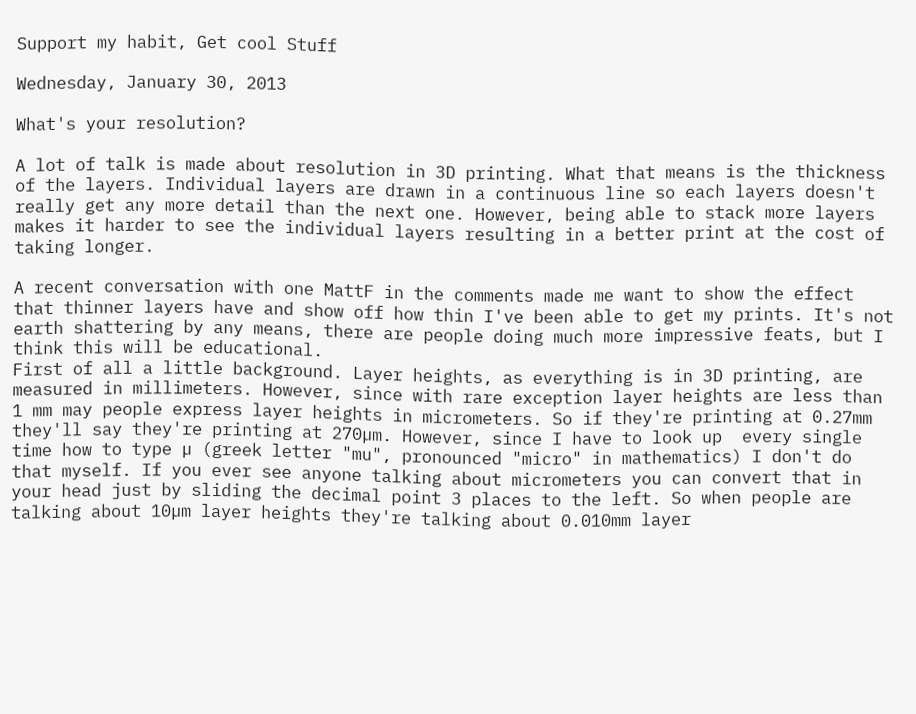Support my habit, Get cool Stuff

Wednesday, January 30, 2013

What's your resolution?

A lot of talk is made about resolution in 3D printing. What that means is the thickness of the layers. Individual layers are drawn in a continuous line so each layers doesn't really get any more detail than the next one. However, being able to stack more layers makes it harder to see the individual layers resulting in a better print at the cost of taking longer.

A recent conversation with one MattF in the comments made me want to show the effect that thinner layers have and show off how thin I've been able to get my prints. It's not earth shattering by any means, there are people doing much more impressive feats, but I think this will be educational.
First of all a little background. Layer heights, as everything is in 3D printing, are measured in millimeters. However, since with rare exception layer heights are less than 1 mm may people express layer heights in micrometers. So if they're printing at 0.27mm they'll say they're printing at 270µm. However, since I have to look up  every single time how to type µ (greek letter "mu", pronounced "micro" in mathematics) I don't do that myself. If you ever see anyone talking about micrometers you can convert that in your head just by sliding the decimal point 3 places to the left. So when people are talking about 10µm layer heights they're talking about 0.010mm layer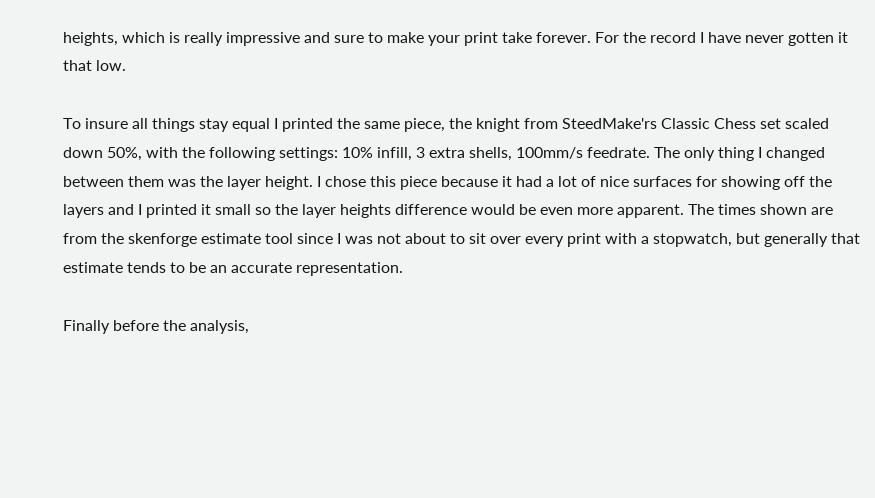heights, which is really impressive and sure to make your print take forever. For the record I have never gotten it that low.

To insure all things stay equal I printed the same piece, the knight from SteedMake'rs Classic Chess set scaled down 50%, with the following settings: 10% infill, 3 extra shells, 100mm/s feedrate. The only thing I changed between them was the layer height. I chose this piece because it had a lot of nice surfaces for showing off the layers and I printed it small so the layer heights difference would be even more apparent. The times shown are from the skenforge estimate tool since I was not about to sit over every print with a stopwatch, but generally that estimate tends to be an accurate representation.

Finally before the analysis,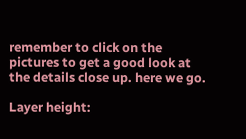remember to click on the pictures to get a good look at the details close up. here we go.

Layer height: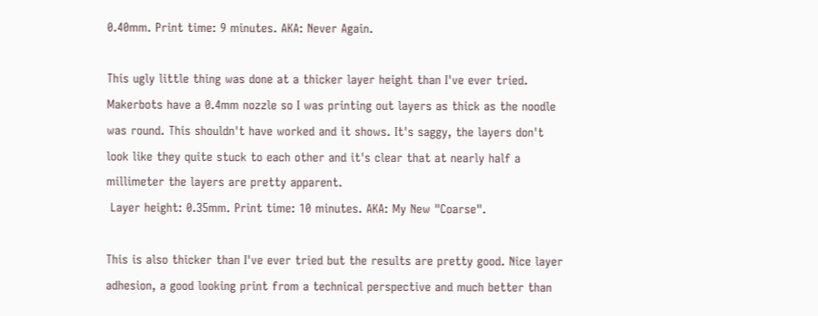0.40mm. Print time: 9 minutes. AKA: Never Again.

This ugly little thing was done at a thicker layer height than I've ever tried. Makerbots have a 0.4mm nozzle so I was printing out layers as thick as the noodle was round. This shouldn't have worked and it shows. It's saggy, the layers don't look like they quite stuck to each other and it's clear that at nearly half a millimeter the layers are pretty apparent.
 Layer height: 0.35mm. Print time: 10 minutes. AKA: My New "Coarse".

This is also thicker than I've ever tried but the results are pretty good. Nice layer adhesion, a good looking print from a technical perspective and much better than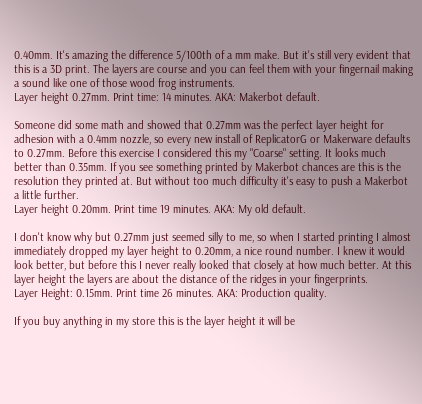0.40mm. It's amazing the difference 5/100th of a mm make. But it's still very evident that this is a 3D print. The layers are course and you can feel them with your fingernail making a sound like one of those wood frog instruments.
Layer height 0.27mm. Print time: 14 minutes. AKA: Makerbot default.

Someone did some math and showed that 0.27mm was the perfect layer height for adhesion with a 0.4mm nozzle, so every new install of ReplicatorG or Makerware defaults to 0.27mm. Before this exercise I considered this my "Coarse" setting. It looks much better than 0.35mm. If you see something printed by Makerbot chances are this is the resolution they printed at. But without too much difficulty it's easy to push a Makerbot a little further.
Layer height 0.20mm. Print time 19 minutes. AKA: My old default.

I don't know why but 0.27mm just seemed silly to me, so when I started printing I almost immediately dropped my layer height to 0.20mm, a nice round number. I knew it would look better, but before this I never really looked that closely at how much better. At this layer height the layers are about the distance of the ridges in your fingerprints.
Layer Height: 0.15mm. Print time 26 minutes. AKA: Production quality.

If you buy anything in my store this is the layer height it will be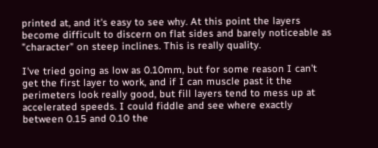printed at, and it's easy to see why. At this point the layers become difficult to discern on flat sides and barely noticeable as "character" on steep inclines. This is really quality.

I've tried going as low as 0.10mm, but for some reason I can't get the first layer to work, and if I can muscle past it the perimeters look really good, but fill layers tend to mess up at accelerated speeds. I could fiddle and see where exactly between 0.15 and 0.10 the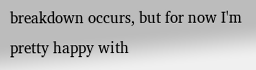breakdown occurs, but for now I'm pretty happy with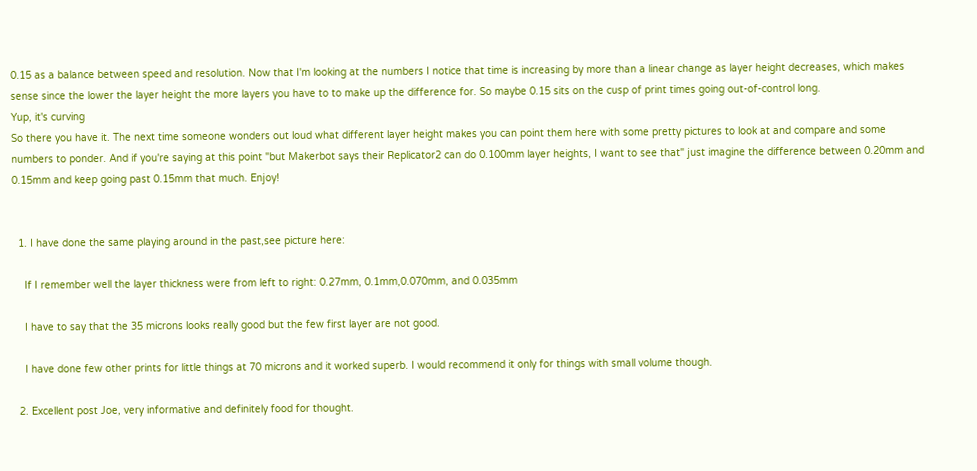0.15 as a balance between speed and resolution. Now that I'm looking at the numbers I notice that time is increasing by more than a linear change as layer height decreases, which makes sense since the lower the layer height the more layers you have to to make up the difference for. So maybe 0.15 sits on the cusp of print times going out-of-control long.
Yup, it's curving
So there you have it. The next time someone wonders out loud what different layer height makes you can point them here with some pretty pictures to look at and compare and some numbers to ponder. And if you're saying at this point "but Makerbot says their Replicator2 can do 0.100mm layer heights, I want to see that" just imagine the difference between 0.20mm and 0.15mm and keep going past 0.15mm that much. Enjoy!


  1. I have done the same playing around in the past,see picture here:

    If I remember well the layer thickness were from left to right: 0.27mm, 0.1mm,0.070mm, and 0.035mm

    I have to say that the 35 microns looks really good but the few first layer are not good.

    I have done few other prints for little things at 70 microns and it worked superb. I would recommend it only for things with small volume though.

  2. Excellent post Joe, very informative and definitely food for thought.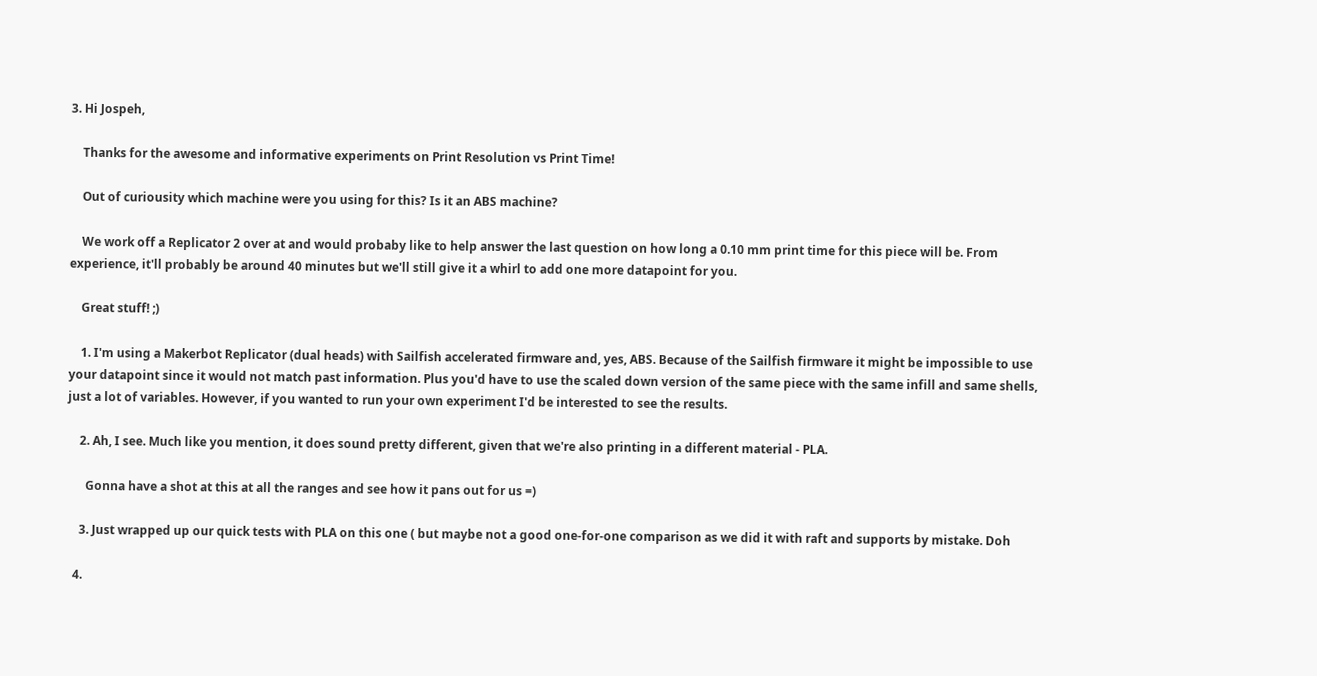3. Hi Jospeh,

    Thanks for the awesome and informative experiments on Print Resolution vs Print Time!

    Out of curiousity which machine were you using for this? Is it an ABS machine?

    We work off a Replicator 2 over at and would probaby like to help answer the last question on how long a 0.10 mm print time for this piece will be. From experience, it'll probably be around 40 minutes but we'll still give it a whirl to add one more datapoint for you.

    Great stuff! ;)

    1. I'm using a Makerbot Replicator (dual heads) with Sailfish accelerated firmware and, yes, ABS. Because of the Sailfish firmware it might be impossible to use your datapoint since it would not match past information. Plus you'd have to use the scaled down version of the same piece with the same infill and same shells, just a lot of variables. However, if you wanted to run your own experiment I'd be interested to see the results.

    2. Ah, I see. Much like you mention, it does sound pretty different, given that we're also printing in a different material - PLA.

      Gonna have a shot at this at all the ranges and see how it pans out for us =)

    3. Just wrapped up our quick tests with PLA on this one ( but maybe not a good one-for-one comparison as we did it with raft and supports by mistake. Doh

  4.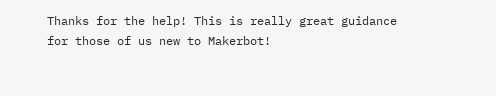Thanks for the help! This is really great guidance for those of us new to Makerbot!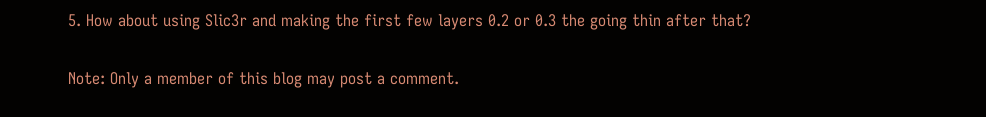5. How about using Slic3r and making the first few layers 0.2 or 0.3 the going thin after that?


Note: Only a member of this blog may post a comment.